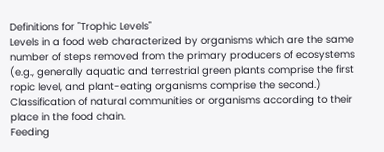Definitions for "Trophic Levels"
Levels in a food web characterized by organisms which are the same number of steps removed from the primary producers of ecosystems (e.g., generally aquatic and terrestrial green plants comprise the first ropic level, and plant-eating organisms comprise the second.)
Classification of natural communities or organisms according to their place in the food chain.
Feeding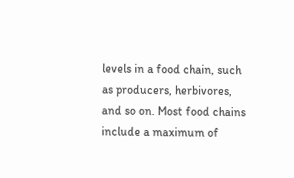levels in a food chain, such as producers, herbivores, and so on. Most food chains include a maximum of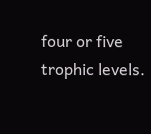four or five trophic levels.